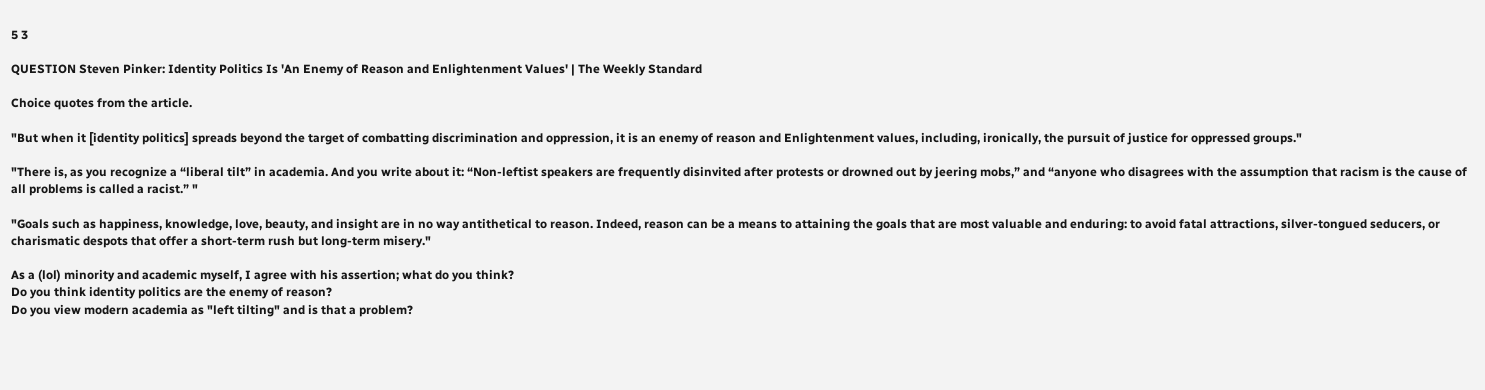5 3

QUESTION Steven Pinker: Identity Politics Is 'An Enemy of Reason and Enlightenment Values' | The Weekly Standard

Choice quotes from the article.

"But when it [identity politics] spreads beyond the target of combatting discrimination and oppression, it is an enemy of reason and Enlightenment values, including, ironically, the pursuit of justice for oppressed groups."

"There is, as you recognize a “liberal tilt” in academia. And you write about it: “Non-leftist speakers are frequently disinvited after protests or drowned out by jeering mobs,” and “anyone who disagrees with the assumption that racism is the cause of all problems is called a racist.” "

"Goals such as happiness, knowledge, love, beauty, and insight are in no way antithetical to reason. Indeed, reason can be a means to attaining the goals that are most valuable and enduring: to avoid fatal attractions, silver-tongued seducers, or charismatic despots that offer a short-term rush but long-term misery."

As a (lol) minority and academic myself, I agree with his assertion; what do you think?
Do you think identity politics are the enemy of reason?
Do you view modern academia as "left tilting" and is that a problem?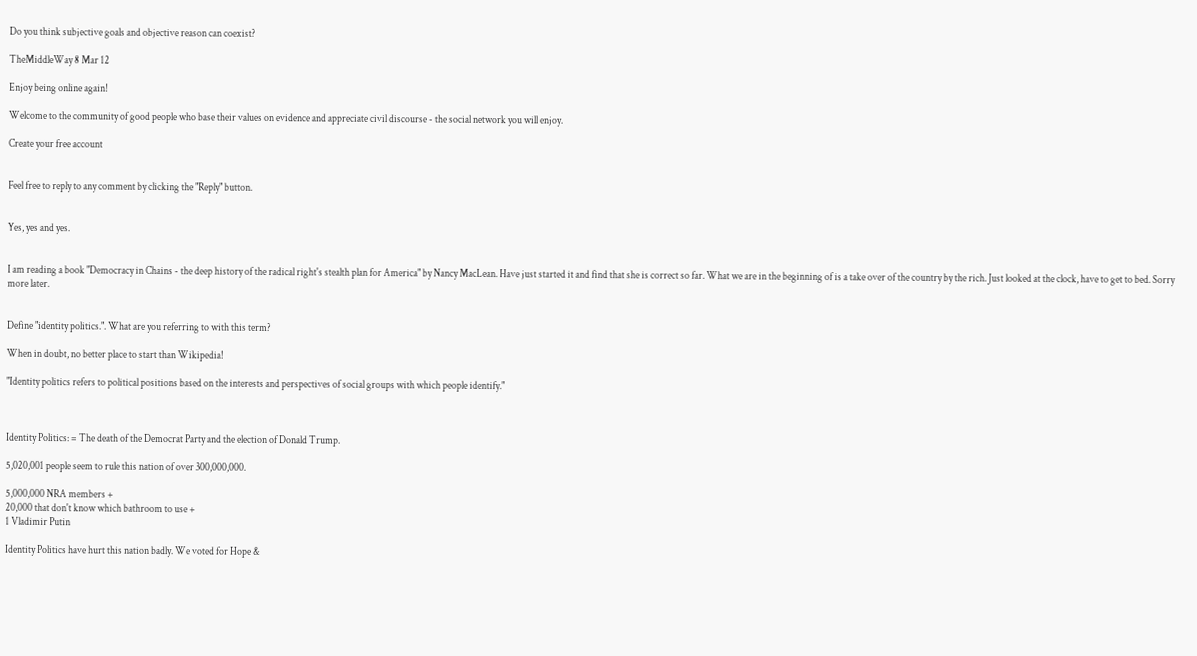Do you think subjective goals and objective reason can coexist?

TheMiddleWay 8 Mar 12

Enjoy being online again!

Welcome to the community of good people who base their values on evidence and appreciate civil discourse - the social network you will enjoy.

Create your free account


Feel free to reply to any comment by clicking the "Reply" button.


Yes, yes and yes.


I am reading a book "Democracy in Chains - the deep history of the radical right's stealth plan for America" by Nancy MacLean. Have just started it and find that she is correct so far. What we are in the beginning of is a take over of the country by the rich. Just looked at the clock, have to get to bed. Sorry more later.


Define "identity politics.". What are you referring to with this term?

When in doubt, no better place to start than Wikipedia!

"Identity politics refers to political positions based on the interests and perspectives of social groups with which people identify."



Identity Politics: = The death of the Democrat Party and the election of Donald Trump.

5,020,001 people seem to rule this nation of over 300,000,000.

5,000,000 NRA members +
20,000 that don't know which bathroom to use +
1 Vladimir Putin

Identity Politics have hurt this nation badly. We voted for Hope &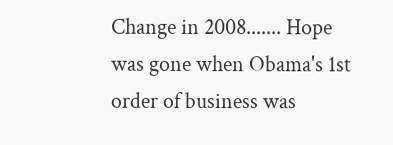Change in 2008....... Hope was gone when Obama's 1st order of business was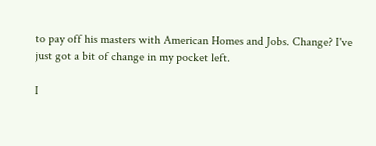to pay off his masters with American Homes and Jobs. Change? I've just got a bit of change in my pocket left.

I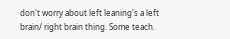don't worry about left leaning's a left brain/ right brain thing. Some teach.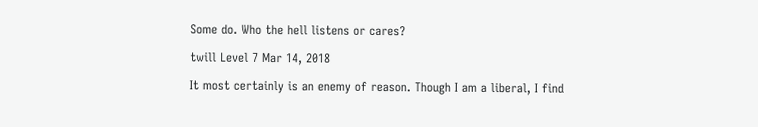Some do. Who the hell listens or cares?

twill Level 7 Mar 14, 2018

It most certainly is an enemy of reason. Though I am a liberal, I find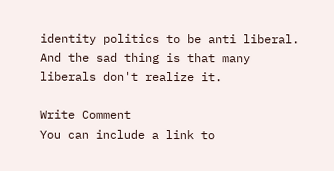identity politics to be anti liberal. And the sad thing is that many liberals don't realize it.

Write Comment
You can include a link to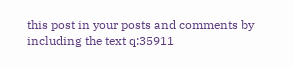this post in your posts and comments by including the text q:35911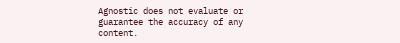Agnostic does not evaluate or guarantee the accuracy of any content.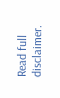Read full disclaimer.